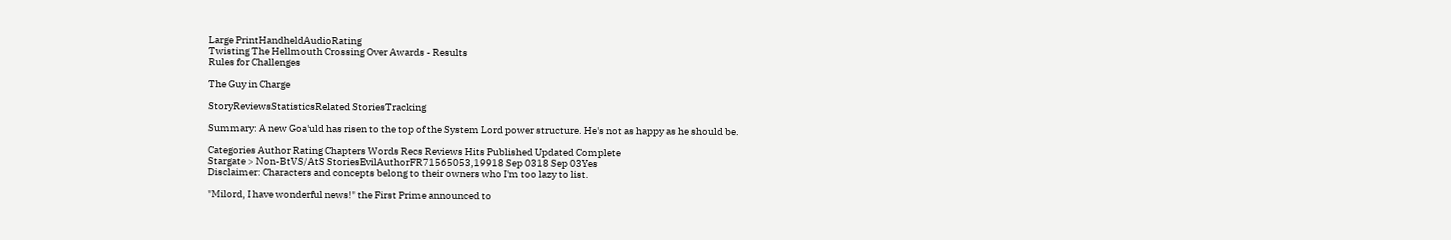Large PrintHandheldAudioRating
Twisting The Hellmouth Crossing Over Awards - Results
Rules for Challenges

The Guy in Charge

StoryReviewsStatisticsRelated StoriesTracking

Summary: A new Goa'uld has risen to the top of the System Lord power structure. He's not as happy as he should be.

Categories Author Rating Chapters Words Recs Reviews Hits Published Updated Complete
Stargate > Non-BtVS/AtS StoriesEvilAuthorFR71565053,19918 Sep 0318 Sep 03Yes
Disclaimer: Characters and concepts belong to their owners who I'm too lazy to list.

"Milord, I have wonderful news!" the First Prime announced to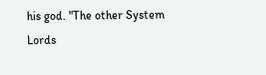his god. "The other System Lords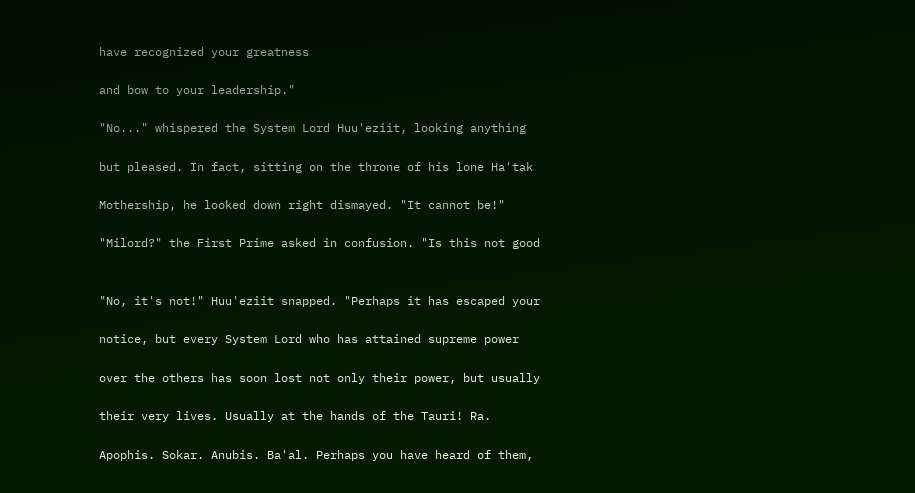have recognized your greatness

and bow to your leadership."

"No..." whispered the System Lord Huu'eziit, looking anything

but pleased. In fact, sitting on the throne of his lone Ha'tak

Mothership, he looked down right dismayed. "It cannot be!"

"Milord?" the First Prime asked in confusion. "Is this not good


"No, it's not!" Huu'eziit snapped. "Perhaps it has escaped your

notice, but every System Lord who has attained supreme power

over the others has soon lost not only their power, but usually

their very lives. Usually at the hands of the Tauri! Ra.

Apophis. Sokar. Anubis. Ba'al. Perhaps you have heard of them,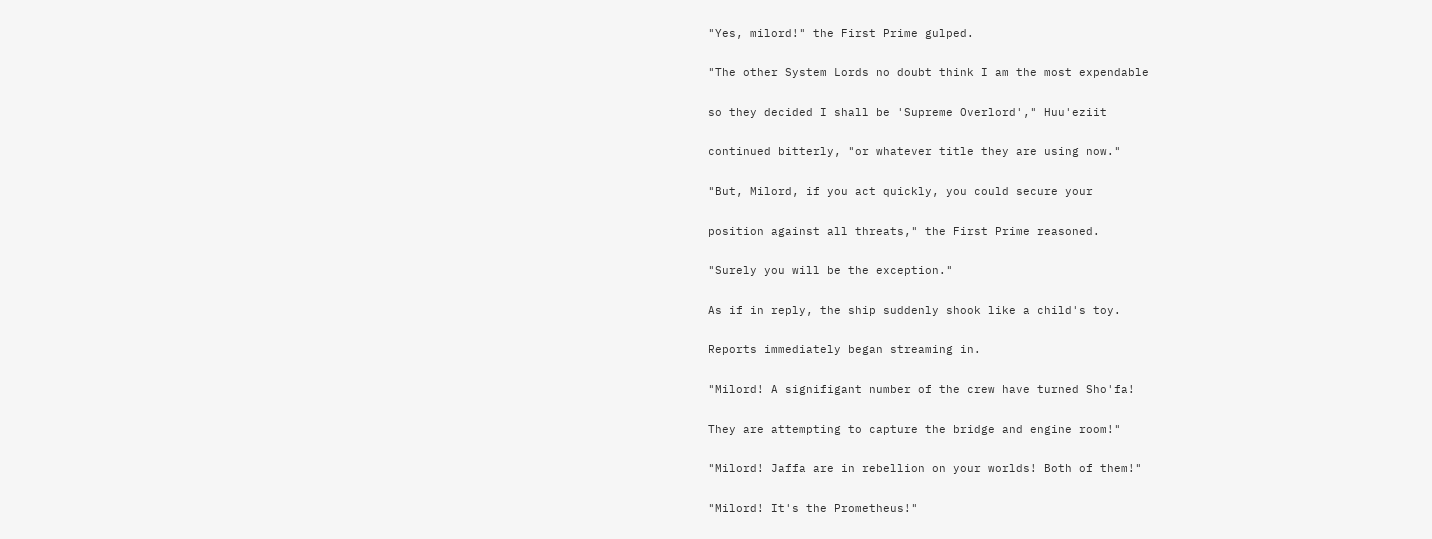"Yes, milord!" the First Prime gulped.

"The other System Lords no doubt think I am the most expendable

so they decided I shall be 'Supreme Overlord'," Huu'eziit

continued bitterly, "or whatever title they are using now."

"But, Milord, if you act quickly, you could secure your

position against all threats," the First Prime reasoned.

"Surely you will be the exception."

As if in reply, the ship suddenly shook like a child's toy.

Reports immediately began streaming in.

"Milord! A signifigant number of the crew have turned Sho'fa!

They are attempting to capture the bridge and engine room!"

"Milord! Jaffa are in rebellion on your worlds! Both of them!"

"Milord! It's the Prometheus!"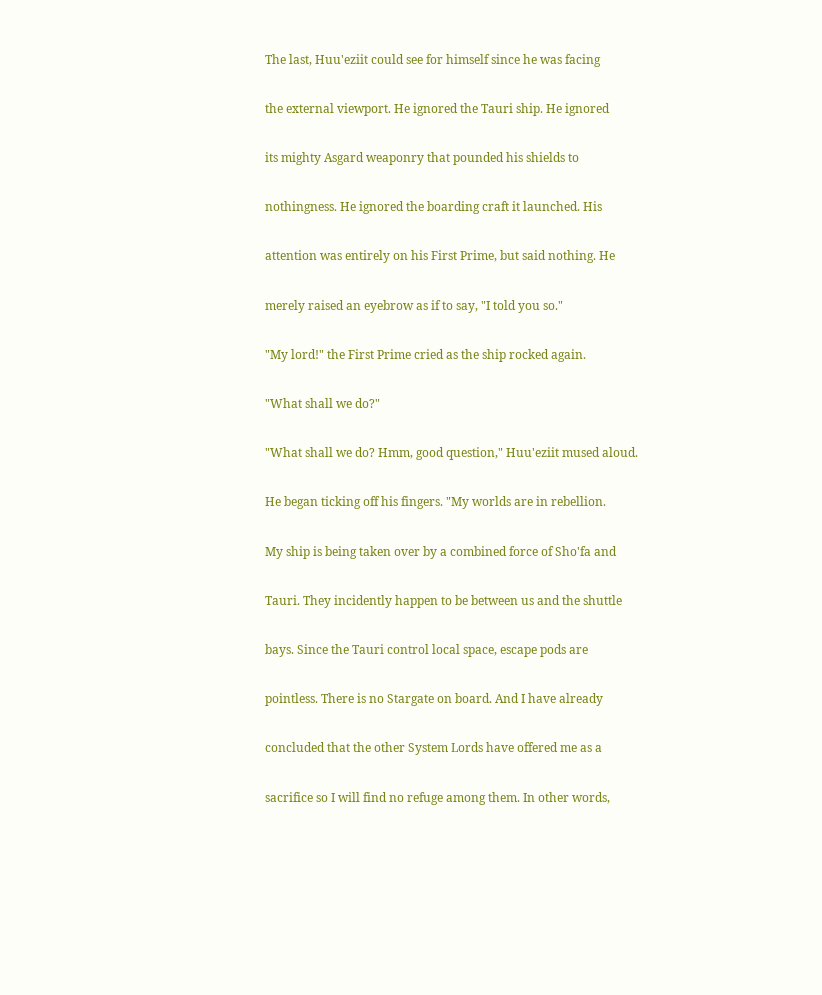The last, Huu'eziit could see for himself since he was facing

the external viewport. He ignored the Tauri ship. He ignored

its mighty Asgard weaponry that pounded his shields to

nothingness. He ignored the boarding craft it launched. His

attention was entirely on his First Prime, but said nothing. He

merely raised an eyebrow as if to say, "I told you so."

"My lord!" the First Prime cried as the ship rocked again.

"What shall we do?"

"What shall we do? Hmm, good question," Huu'eziit mused aloud.

He began ticking off his fingers. "My worlds are in rebellion.

My ship is being taken over by a combined force of Sho'fa and

Tauri. They incidently happen to be between us and the shuttle

bays. Since the Tauri control local space, escape pods are

pointless. There is no Stargate on board. And I have already

concluded that the other System Lords have offered me as a

sacrifice so I will find no refuge among them. In other words,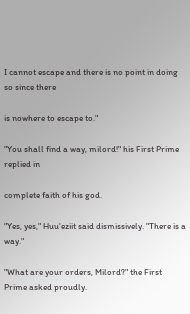I cannot escape and there is no point in doing so since there

is nowhere to escape to."

"You shall find a way, milord!" his First Prime replied in

complete faith of his god.

"Yes, yes," Huu'eziit said dismissively. "There is a way."

"What are your orders, Milord?" the First Prime asked proudly.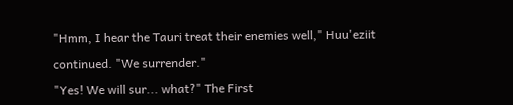"Hmm, I hear the Tauri treat their enemies well," Huu'eziit

continued. "We surrender."

"Yes! We will sur... what?" The First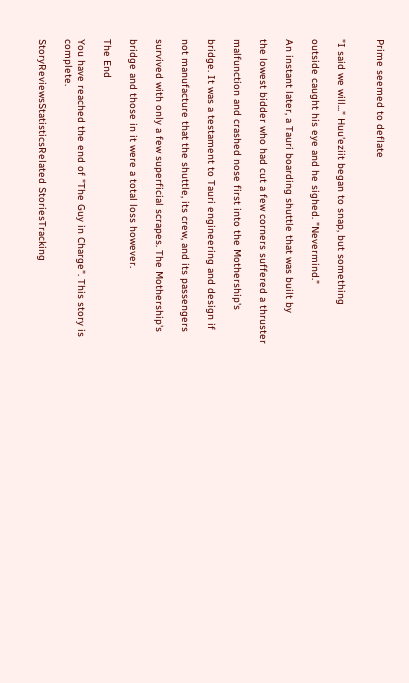Prime seemed to deflate


"I said we will..." Huu'eziit began to snap, but something

outside caught his eye and he sighed. "Nevermind."

An instant later, a Tauri boarding shuttle that was built by

the lowest bidder who had cut a few corners suffered a thruster

malfunction and crashed nose first into the Mothership's

bridge. It was a testament to Tauri engineering and design if

not manufacture that the shuttle, its crew, and its passengers

survived with only a few superficial scrapes. The Mothership's

bridge and those in it were a total loss however.

The End

You have reached the end of "The Guy in Charge". This story is complete.

StoryReviewsStatisticsRelated StoriesTracking